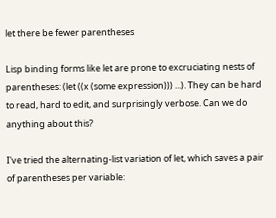let there be fewer parentheses

Lisp binding forms like let are prone to excruciating nests of parentheses: (let ((x (some expression))) ...). They can be hard to read, hard to edit, and surprisingly verbose. Can we do anything about this?

I've tried the alternating-list variation of let, which saves a pair of parentheses per variable: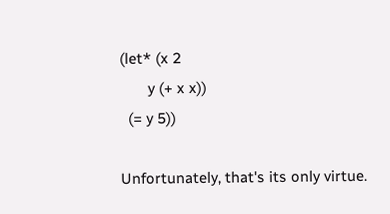(let* (x 2
       y (+ x x))
  (= y 5))

Unfortunately, that's its only virtue.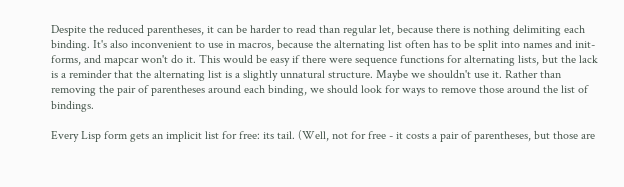Despite the reduced parentheses, it can be harder to read than regular let, because there is nothing delimiting each binding. It's also inconvenient to use in macros, because the alternating list often has to be split into names and init-forms, and mapcar won't do it. This would be easy if there were sequence functions for alternating lists, but the lack is a reminder that the alternating list is a slightly unnatural structure. Maybe we shouldn't use it. Rather than removing the pair of parentheses around each binding, we should look for ways to remove those around the list of bindings.

Every Lisp form gets an implicit list for free: its tail. (Well, not for free - it costs a pair of parentheses, but those are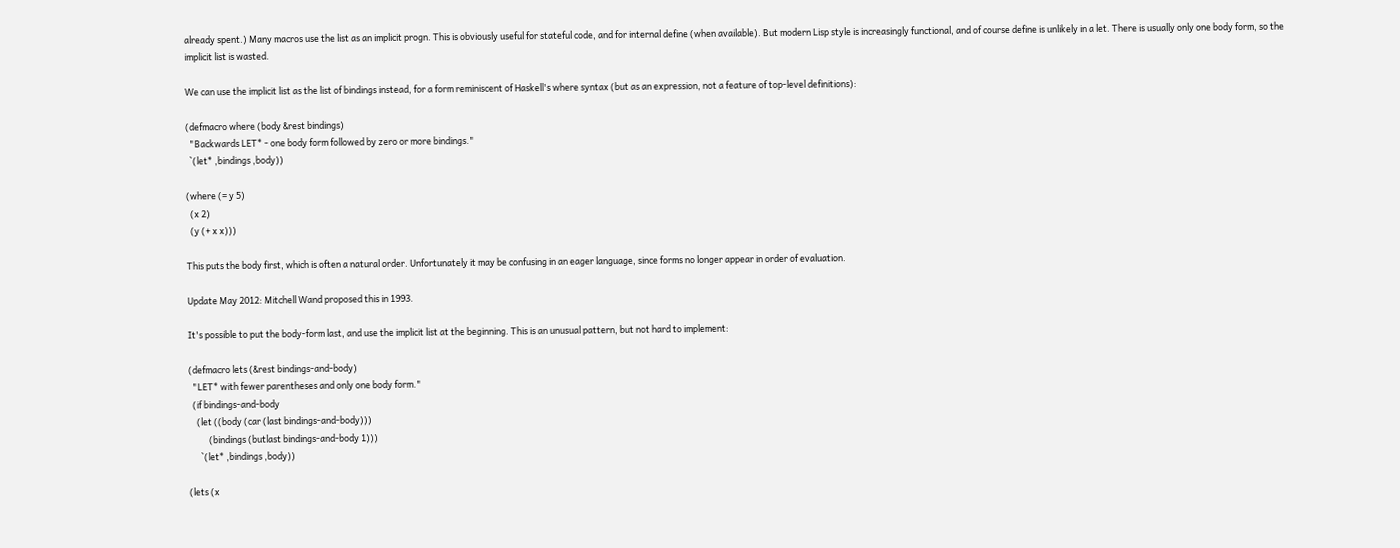already spent.) Many macros use the list as an implicit progn. This is obviously useful for stateful code, and for internal define (when available). But modern Lisp style is increasingly functional, and of course define is unlikely in a let. There is usually only one body form, so the implicit list is wasted.

We can use the implicit list as the list of bindings instead, for a form reminiscent of Haskell's where syntax (but as an expression, not a feature of top-level definitions):

(defmacro where (body &rest bindings)
  "Backwards LET* - one body form followed by zero or more bindings."
  `(let* ,bindings ,body))

(where (= y 5)
  (x 2)
  (y (+ x x)))

This puts the body first, which is often a natural order. Unfortunately it may be confusing in an eager language, since forms no longer appear in order of evaluation.

Update May 2012: Mitchell Wand proposed this in 1993.

It's possible to put the body-form last, and use the implicit list at the beginning. This is an unusual pattern, but not hard to implement:

(defmacro lets (&rest bindings-and-body)
  "LET* with fewer parentheses and only one body form."
  (if bindings-and-body
    (let ((body (car (last bindings-and-body)))
          (bindings (butlast bindings-and-body 1)))
      `(let* ,bindings ,body))

(lets (x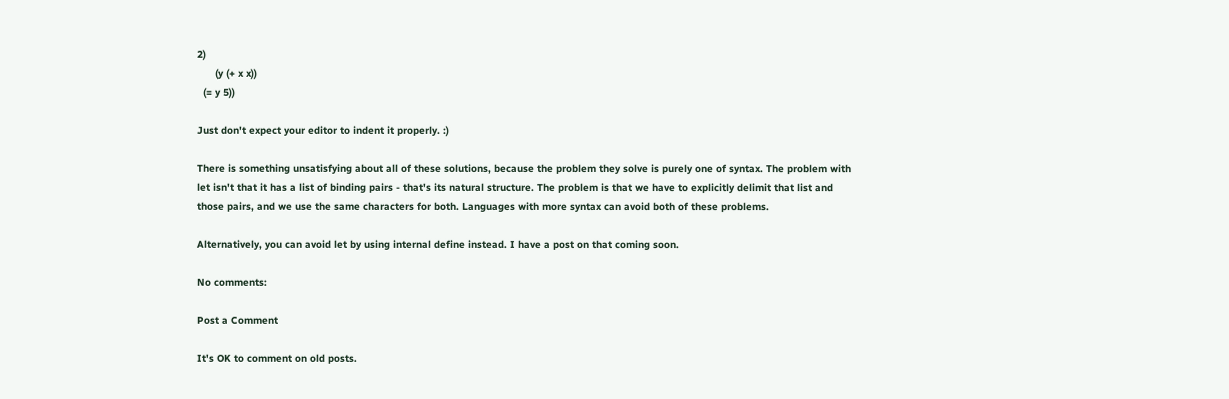2)
      (y (+ x x))
  (= y 5))

Just don't expect your editor to indent it properly. :)

There is something unsatisfying about all of these solutions, because the problem they solve is purely one of syntax. The problem with let isn't that it has a list of binding pairs - that's its natural structure. The problem is that we have to explicitly delimit that list and those pairs, and we use the same characters for both. Languages with more syntax can avoid both of these problems.

Alternatively, you can avoid let by using internal define instead. I have a post on that coming soon.

No comments:

Post a Comment

It's OK to comment on old posts.